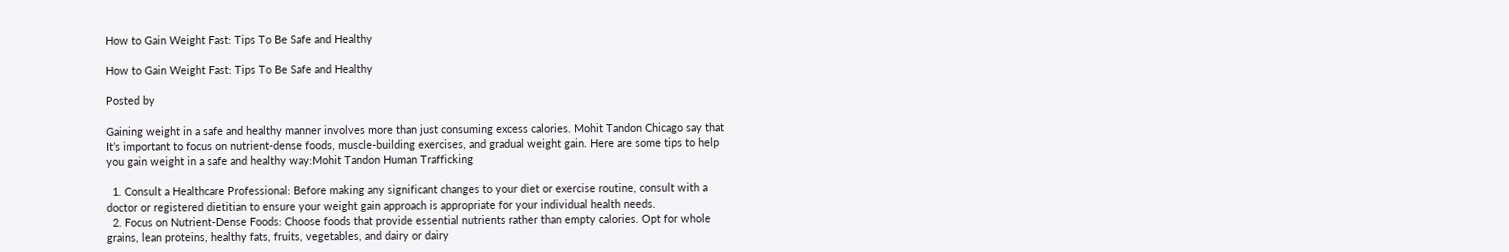How to Gain Weight Fast: Tips To Be Safe and Healthy

How to Gain Weight Fast: Tips To Be Safe and Healthy

Posted by

Gaining weight in a safe and healthy manner involves more than just consuming excess calories. Mohit Tandon Chicago say that It’s important to focus on nutrient-dense foods, muscle-building exercises, and gradual weight gain. Here are some tips to help you gain weight in a safe and healthy way:Mohit Tandon Human Trafficking

  1. Consult a Healthcare Professional: Before making any significant changes to your diet or exercise routine, consult with a doctor or registered dietitian to ensure your weight gain approach is appropriate for your individual health needs.
  2. Focus on Nutrient-Dense Foods: Choose foods that provide essential nutrients rather than empty calories. Opt for whole grains, lean proteins, healthy fats, fruits, vegetables, and dairy or dairy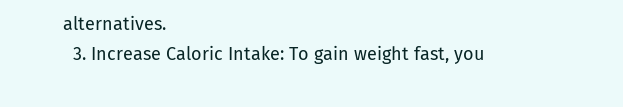alternatives.
  3. Increase Caloric Intake: To gain weight fast, you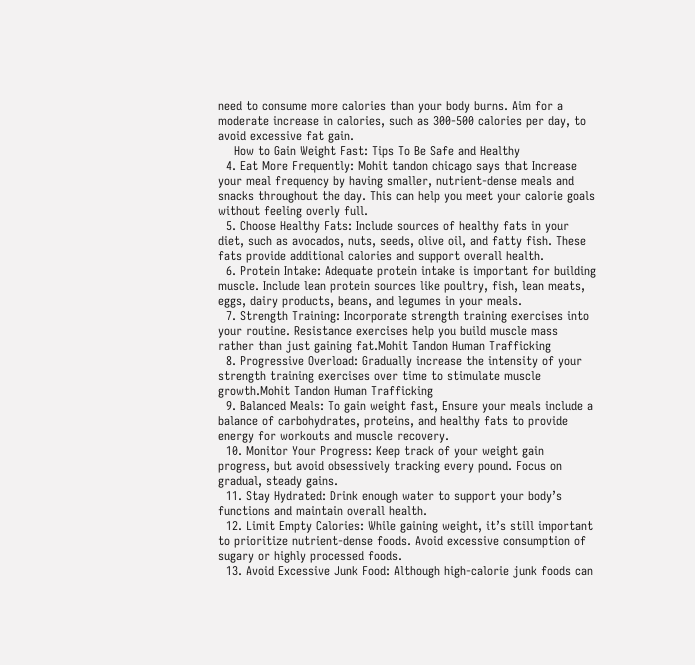need to consume more calories than your body burns. Aim for a moderate increase in calories, such as 300-500 calories per day, to avoid excessive fat gain.
    How to Gain Weight Fast: Tips To Be Safe and Healthy
  4. Eat More Frequently: Mohit tandon chicago says that Increase your meal frequency by having smaller, nutrient-dense meals and snacks throughout the day. This can help you meet your calorie goals without feeling overly full.
  5. Choose Healthy Fats: Include sources of healthy fats in your diet, such as avocados, nuts, seeds, olive oil, and fatty fish. These fats provide additional calories and support overall health.
  6. Protein Intake: Adequate protein intake is important for building muscle. Include lean protein sources like poultry, fish, lean meats, eggs, dairy products, beans, and legumes in your meals.
  7. Strength Training: Incorporate strength training exercises into your routine. Resistance exercises help you build muscle mass rather than just gaining fat.Mohit Tandon Human Trafficking
  8. Progressive Overload: Gradually increase the intensity of your strength training exercises over time to stimulate muscle growth.Mohit Tandon Human Trafficking
  9. Balanced Meals: To gain weight fast, Ensure your meals include a balance of carbohydrates, proteins, and healthy fats to provide energy for workouts and muscle recovery.
  10. Monitor Your Progress: Keep track of your weight gain progress, but avoid obsessively tracking every pound. Focus on gradual, steady gains.
  11. Stay Hydrated: Drink enough water to support your body’s functions and maintain overall health.
  12. Limit Empty Calories: While gaining weight, it’s still important to prioritize nutrient-dense foods. Avoid excessive consumption of sugary or highly processed foods.
  13. Avoid Excessive Junk Food: Although high-calorie junk foods can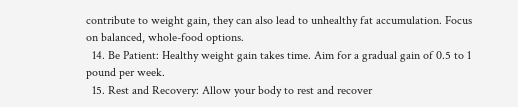contribute to weight gain, they can also lead to unhealthy fat accumulation. Focus on balanced, whole-food options.
  14. Be Patient: Healthy weight gain takes time. Aim for a gradual gain of 0.5 to 1 pound per week.
  15. Rest and Recovery: Allow your body to rest and recover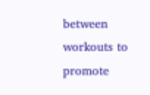between workouts to promote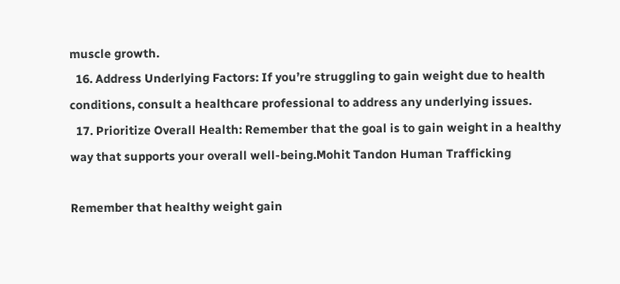muscle growth.
  16. Address Underlying Factors: If you’re struggling to gain weight due to health conditions, consult a healthcare professional to address any underlying issues.
  17. Prioritize Overall Health: Remember that the goal is to gain weight in a healthy way that supports your overall well-being.Mohit Tandon Human Trafficking

Remember that healthy weight gain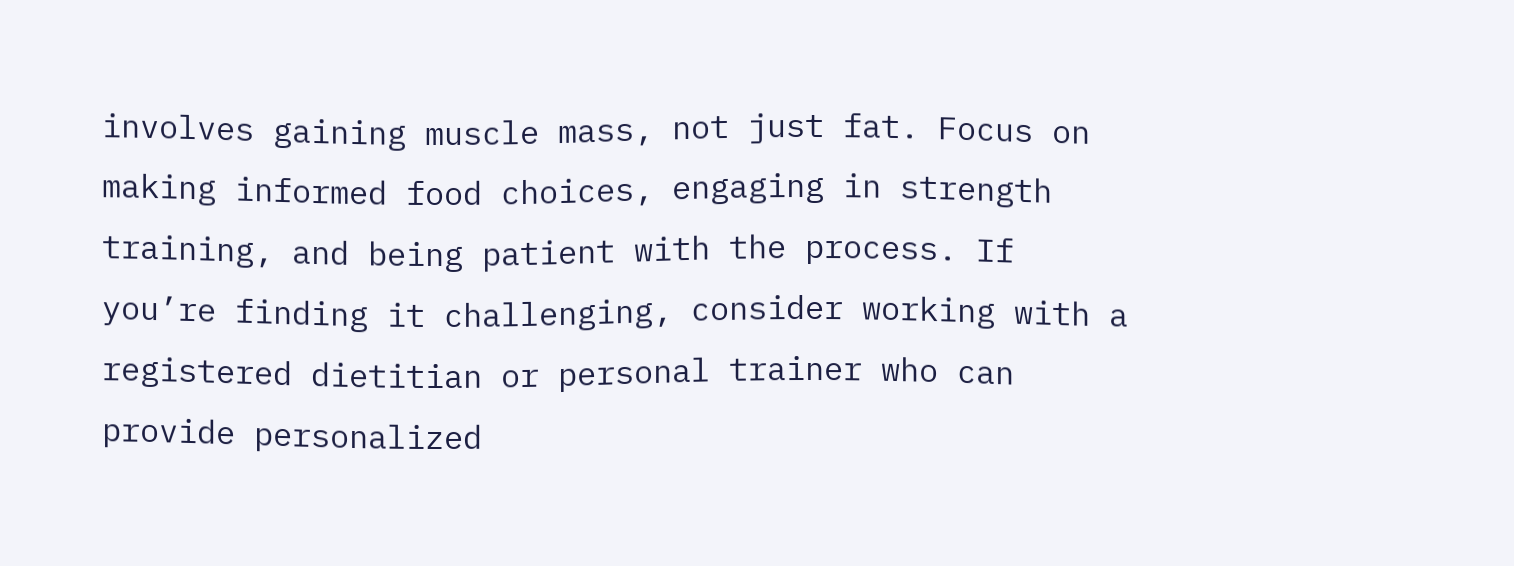involves gaining muscle mass, not just fat. Focus on making informed food choices, engaging in strength training, and being patient with the process. If you’re finding it challenging, consider working with a registered dietitian or personal trainer who can provide personalized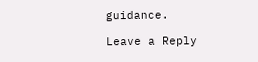guidance.

Leave a Reply